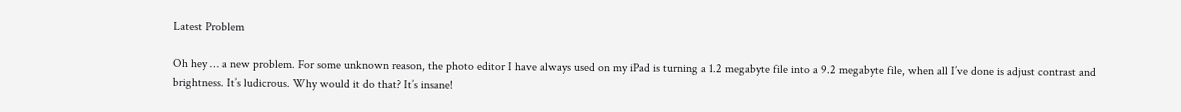Latest Problem

Oh hey … a new problem. For some unknown reason, the photo editor I have always used on my iPad is turning a 1.2 megabyte file into a 9.2 megabyte file, when all I’ve done is adjust contrast and brightness. It’s ludicrous. Why would it do that? It’s insane!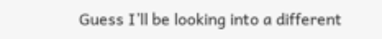Guess I’ll be looking into a different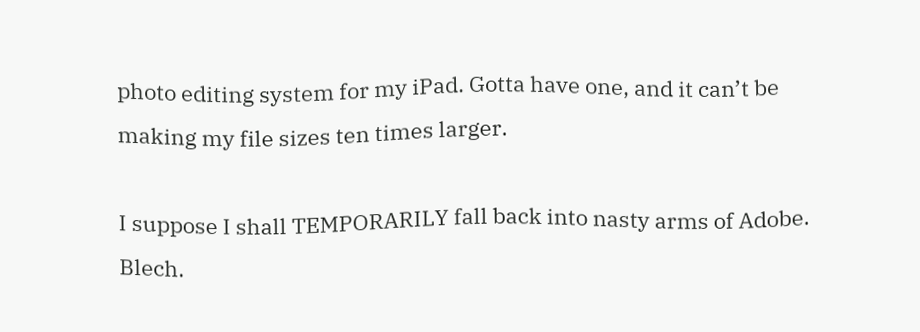photo editing system for my iPad. Gotta have one, and it can’t be making my file sizes ten times larger.

I suppose I shall TEMPORARILY fall back into nasty arms of Adobe. Blech.